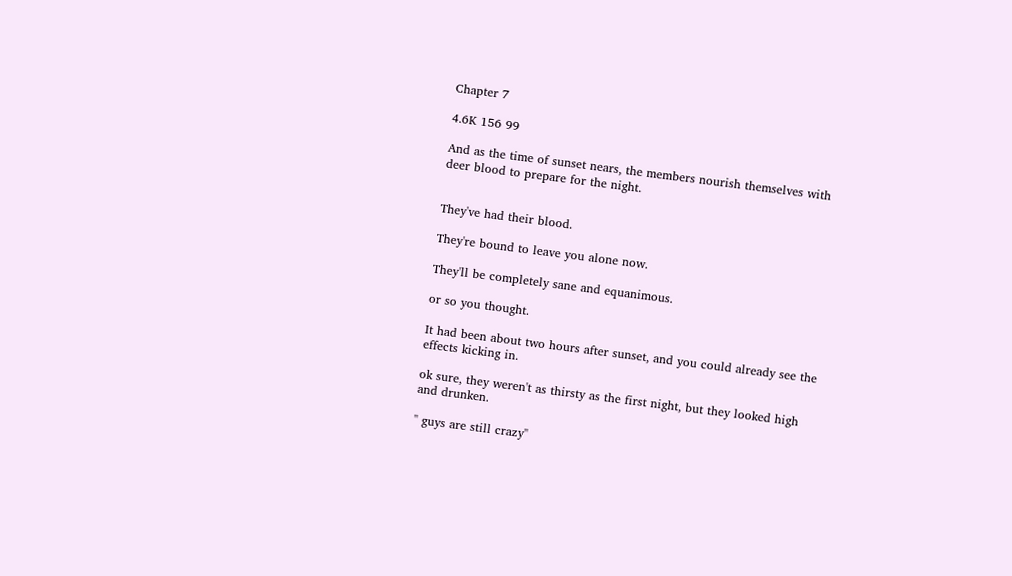Chapter 7

4.6K 156 99

And as the time of sunset nears, the members nourish themselves with deer blood to prepare for the night.


They've had their blood.

They're bound to leave you alone now.

They'll be completely sane and equanimous.

or so you thought.

It had been about two hours after sunset, and you could already see the effects kicking in.

ok sure, they weren't as thirsty as the first night, but they looked high and drunken.

'' guys are still crazy''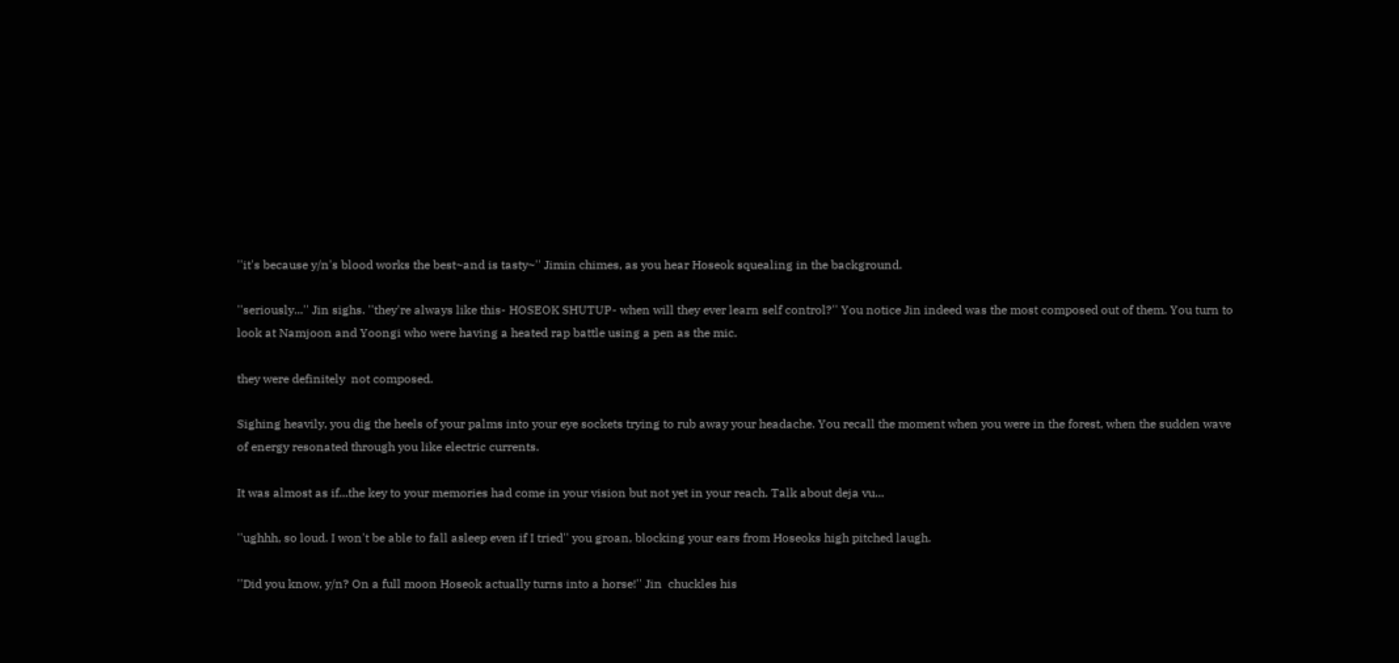''it's because y/n's blood works the best~and is tasty~'' Jimin chimes, as you hear Hoseok squealing in the background.

''seriously...'' Jin sighs. ''they're always like this- HOSEOK SHUTUP- when will they ever learn self control?'' You notice Jin indeed was the most composed out of them. You turn to look at Namjoon and Yoongi who were having a heated rap battle using a pen as the mic.

they were definitely  not composed.

Sighing heavily, you dig the heels of your palms into your eye sockets trying to rub away your headache. You recall the moment when you were in the forest, when the sudden wave of energy resonated through you like electric currents.

It was almost as if...the key to your memories had come in your vision but not yet in your reach. Talk about deja vu...

''ughhh, so loud. I won't be able to fall asleep even if I tried'' you groan, blocking your ears from Hoseoks high pitched laugh.

''Did you know, y/n? On a full moon Hoseok actually turns into a horse!'' Jin  chuckles his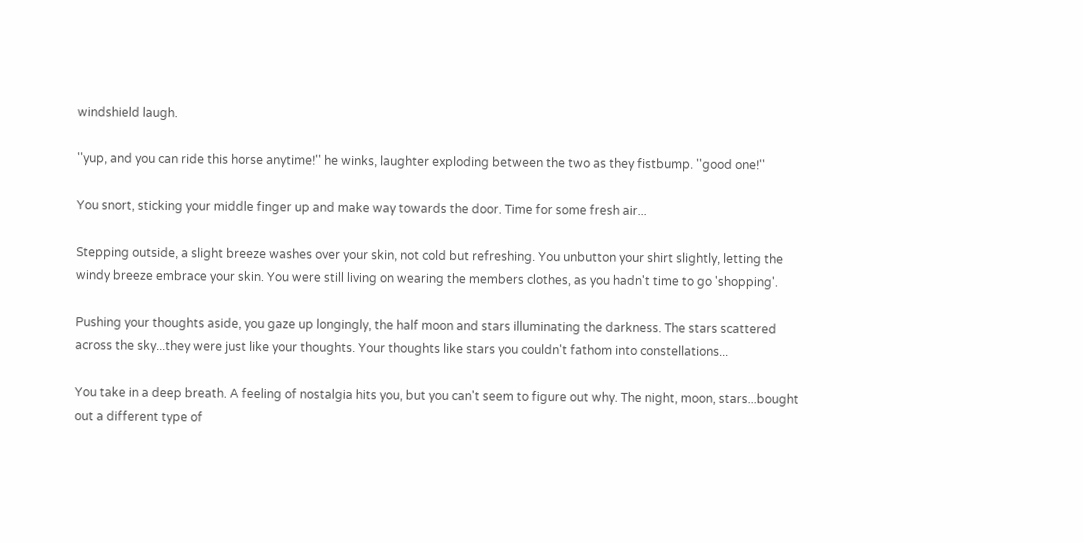windshield laugh.

''yup, and you can ride this horse anytime!'' he winks, laughter exploding between the two as they fistbump. ''good one!''

You snort, sticking your middle finger up and make way towards the door. Time for some fresh air...

Stepping outside, a slight breeze washes over your skin, not cold but refreshing. You unbutton your shirt slightly, letting the windy breeze embrace your skin. You were still living on wearing the members clothes, as you hadn't time to go 'shopping'.

Pushing your thoughts aside, you gaze up longingly, the half moon and stars illuminating the darkness. The stars scattered across the sky...they were just like your thoughts. Your thoughts like stars you couldn't fathom into constellations...

You take in a deep breath. A feeling of nostalgia hits you, but you can't seem to figure out why. The night, moon, stars...bought out a different type of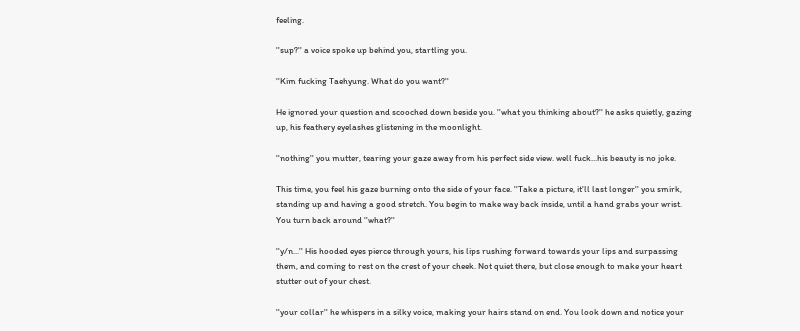feeling.

''sup?'' a voice spoke up behind you, startling you.

''Kim fucking Taehyung. What do you want?''

He ignored your question and scooched down beside you. ''what you thinking about?'' he asks quietly, gazing up, his feathery eyelashes glistening in the moonlight.

''nothing'' you mutter, tearing your gaze away from his perfect side view. well fuck...his beauty is no joke.

This time, you feel his gaze burning onto the side of your face. ''Take a picture, it'll last longer'' you smirk, standing up and having a good stretch. You begin to make way back inside, until a hand grabs your wrist. You turn back around ''what?''

''y/n...'' His hooded eyes pierce through yours, his lips rushing forward towards your lips and surpassing them, and coming to rest on the crest of your cheek. Not quiet there, but close enough to make your heart stutter out of your chest.

''your collar'' he whispers in a silky voice, making your hairs stand on end. You look down and notice your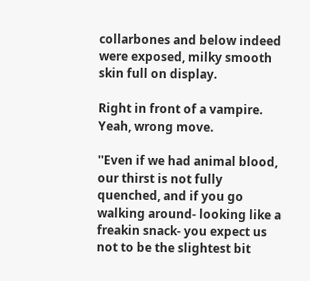collarbones and below indeed were exposed, milky smooth skin full on display.

Right in front of a vampire. Yeah, wrong move.

''Even if we had animal blood, our thirst is not fully quenched, and if you go walking around- looking like a freakin snack- you expect us not to be the slightest bit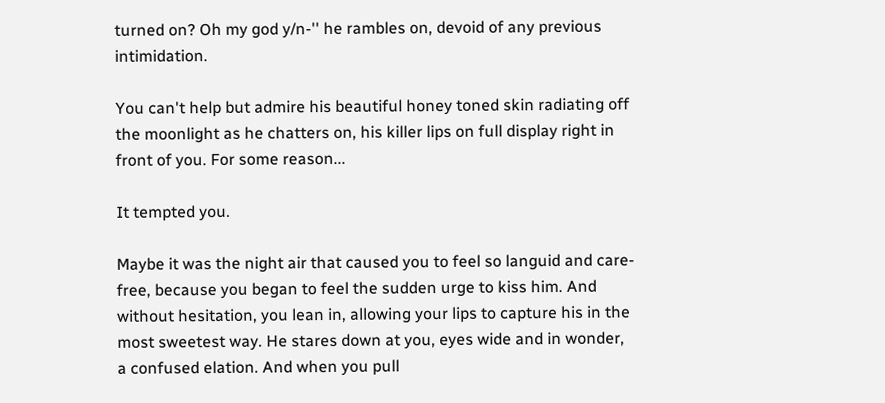turned on? Oh my god y/n-'' he rambles on, devoid of any previous intimidation.

You can't help but admire his beautiful honey toned skin radiating off the moonlight as he chatters on, his killer lips on full display right in front of you. For some reason...

It tempted you.

Maybe it was the night air that caused you to feel so languid and care-free, because you began to feel the sudden urge to kiss him. And without hesitation, you lean in, allowing your lips to capture his in the most sweetest way. He stares down at you, eyes wide and in wonder, a confused elation. And when you pull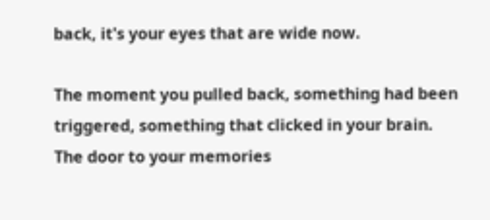back, it's your eyes that are wide now.

The moment you pulled back, something had been triggered, something that clicked in your brain. The door to your memories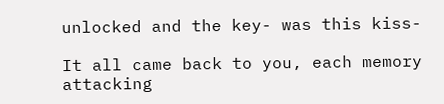unlocked and the key- was this kiss-

It all came back to you, each memory attacking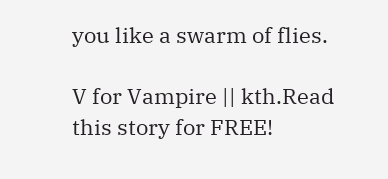you like a swarm of flies.

V for Vampire || kth.Read this story for FREE!